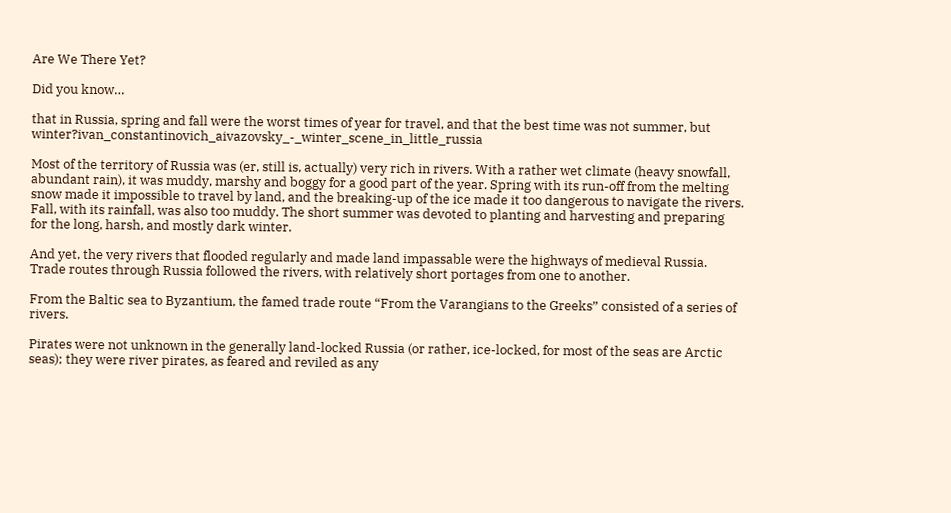Are We There Yet?

Did you know…

that in Russia, spring and fall were the worst times of year for travel, and that the best time was not summer, but winter?ivan_constantinovich_aivazovsky_-_winter_scene_in_little_russia

Most of the territory of Russia was (er, still is, actually) very rich in rivers. With a rather wet climate (heavy snowfall, abundant rain), it was muddy, marshy and boggy for a good part of the year. Spring with its run-off from the melting snow made it impossible to travel by land, and the breaking-up of the ice made it too dangerous to navigate the rivers. Fall, with its rainfall, was also too muddy. The short summer was devoted to planting and harvesting and preparing for the long, harsh, and mostly dark winter.

And yet, the very rivers that flooded regularly and made land impassable were the highways of medieval Russia. Trade routes through Russia followed the rivers, with relatively short portages from one to another.

From the Baltic sea to Byzantium, the famed trade route “From the Varangians to the Greeks” consisted of a series of rivers.

Pirates were not unknown in the generally land-locked Russia (or rather, ice-locked, for most of the seas are Arctic seas); they were river pirates, as feared and reviled as any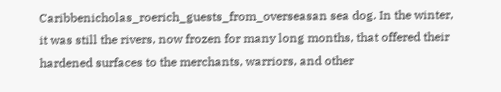Caribbenicholas_roerich_guests_from_overseasan sea dog. In the winter, it was still the rivers, now frozen for many long months, that offered their hardened surfaces to the merchants, warriors, and other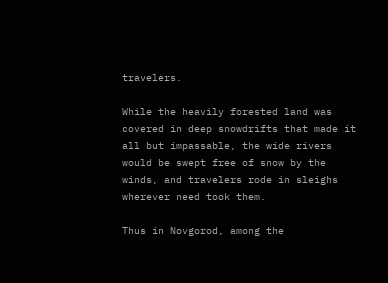travelers.

While the heavily forested land was covered in deep snowdrifts that made it all but impassable, the wide rivers would be swept free of snow by the winds, and travelers rode in sleighs wherever need took them.

Thus in Novgorod, among the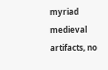myriad medieval artifacts, no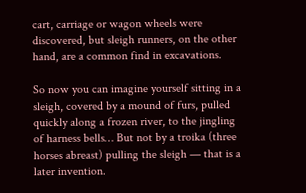cart, carriage or wagon wheels were discovered, but sleigh runners, on the other hand, are a common find in excavations.

So now you can imagine yourself sitting in a sleigh, covered by a mound of furs, pulled quickly along a frozen river, to the jingling of harness bells… But not by a troika (three horses abreast) pulling the sleigh — that is a later invention.